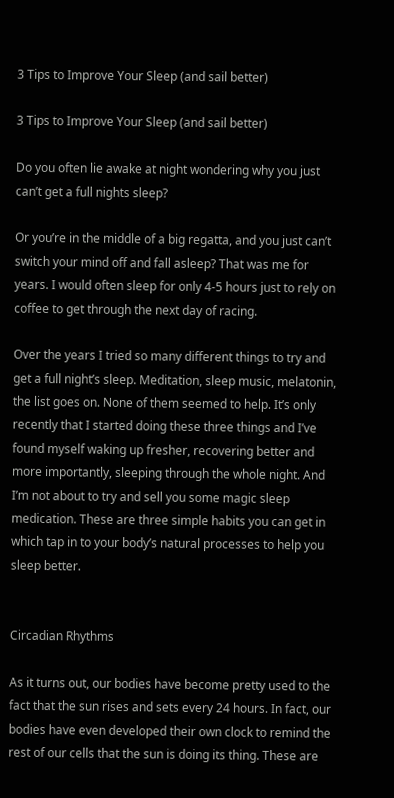3 Tips to Improve Your Sleep (and sail better)

3 Tips to Improve Your Sleep (and sail better)

Do you often lie awake at night wondering why you just can’t get a full nights sleep?

Or you’re in the middle of a big regatta, and you just can’t switch your mind off and fall asleep? That was me for years. I would often sleep for only 4-5 hours just to rely on coffee to get through the next day of racing.

Over the years I tried so many different things to try and get a full night’s sleep. Meditation, sleep music, melatonin, the list goes on. None of them seemed to help. It’s only recently that I started doing these three things and I’ve found myself waking up fresher, recovering better and more importantly, sleeping through the whole night. And I’m not about to try and sell you some magic sleep medication. These are three simple habits you can get in which tap in to your body’s natural processes to help you sleep better.


Circadian Rhythms

As it turns out, our bodies have become pretty used to the fact that the sun rises and sets every 24 hours. In fact, our bodies have even developed their own clock to remind the rest of our cells that the sun is doing its thing. These are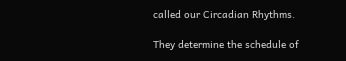called our Circadian Rhythms.

They determine the schedule of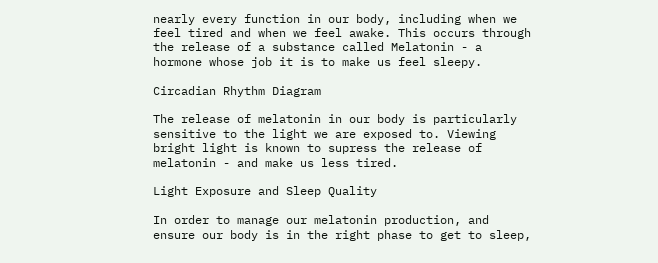nearly every function in our body, including when we feel tired and when we feel awake. This occurs through the release of a substance called Melatonin - a hormone whose job it is to make us feel sleepy.

Circadian Rhythm Diagram

The release of melatonin in our body is particularly sensitive to the light we are exposed to. Viewing bright light is known to supress the release of melatonin - and make us less tired.

Light Exposure and Sleep Quality

In order to manage our melatonin production, and ensure our body is in the right phase to get to sleep,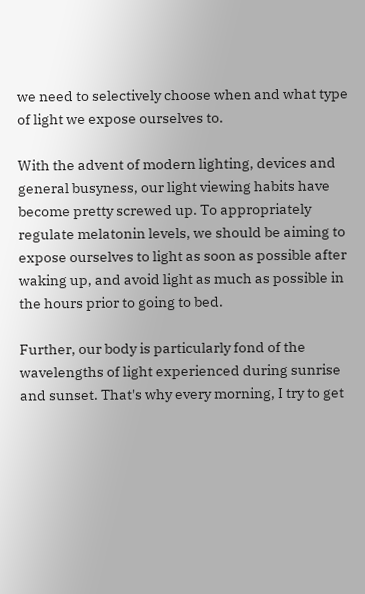we need to selectively choose when and what type of light we expose ourselves to.

With the advent of modern lighting, devices and general busyness, our light viewing habits have become pretty screwed up. To appropriately regulate melatonin levels, we should be aiming to expose ourselves to light as soon as possible after waking up, and avoid light as much as possible in the hours prior to going to bed.

Further, our body is particularly fond of the wavelengths of light experienced during sunrise and sunset. That's why every morning, I try to get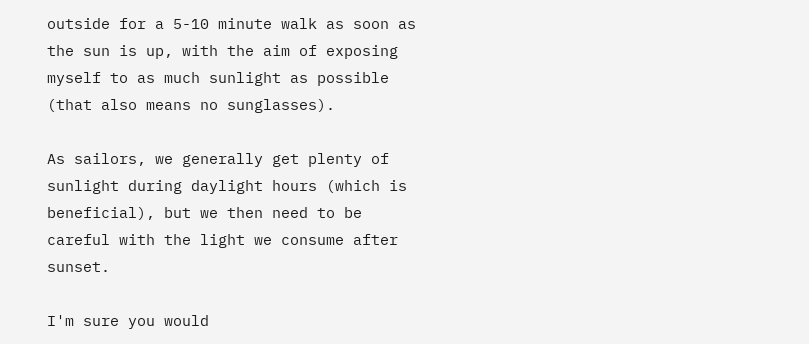outside for a 5-10 minute walk as soon as the sun is up, with the aim of exposing myself to as much sunlight as possible (that also means no sunglasses).

As sailors, we generally get plenty of sunlight during daylight hours (which is beneficial), but we then need to be careful with the light we consume after sunset.

I'm sure you would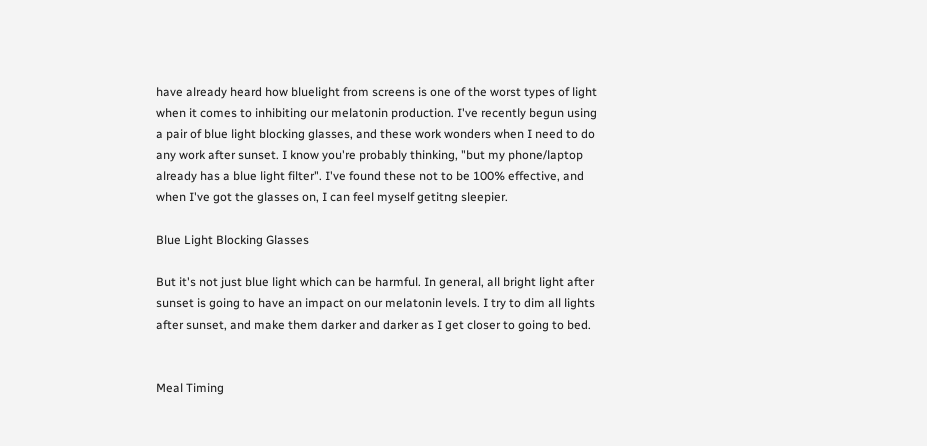have already heard how bluelight from screens is one of the worst types of light when it comes to inhibiting our melatonin production. I've recently begun using a pair of blue light blocking glasses, and these work wonders when I need to do any work after sunset. I know you're probably thinking, "but my phone/laptop already has a blue light filter". I've found these not to be 100% effective, and when I've got the glasses on, I can feel myself getitng sleepier.

Blue Light Blocking Glasses

But it's not just blue light which can be harmful. In general, all bright light after sunset is going to have an impact on our melatonin levels. I try to dim all lights after sunset, and make them darker and darker as I get closer to going to bed.


Meal Timing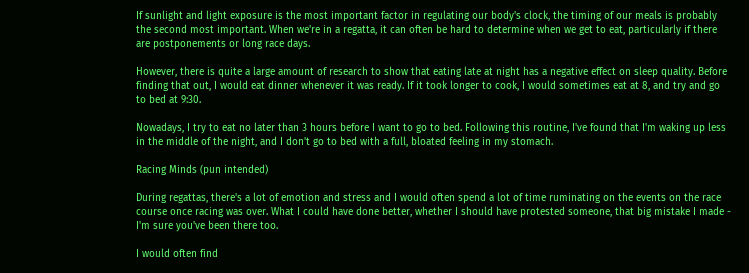If sunlight and light exposure is the most important factor in regulating our body's clock, the timing of our meals is probably the second most important. When we're in a regatta, it can often be hard to determine when we get to eat, particularly if there are postponements or long race days.

However, there is quite a large amount of research to show that eating late at night has a negative effect on sleep quality. Before finding that out, I would eat dinner whenever it was ready. If it took longer to cook, I would sometimes eat at 8, and try and go to bed at 9:30.

Nowadays, I try to eat no later than 3 hours before I want to go to bed. Following this routine, I've found that I'm waking up less in the middle of the night, and I don't go to bed with a full, bloated feeling in my stomach.

Racing Minds (pun intended)

During regattas, there's a lot of emotion and stress and I would often spend a lot of time ruminating on the events on the race course once racing was over. What I could have done better, whether I should have protested someone, that big mistake I made - I'm sure you've been there too.

I would often find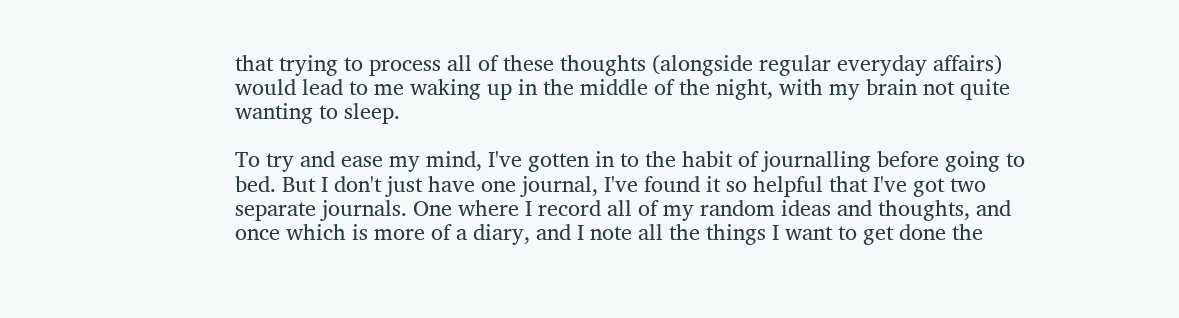that trying to process all of these thoughts (alongside regular everyday affairs) would lead to me waking up in the middle of the night, with my brain not quite wanting to sleep.

To try and ease my mind, I've gotten in to the habit of journalling before going to bed. But I don't just have one journal, I've found it so helpful that I've got two separate journals. One where I record all of my random ideas and thoughts, and once which is more of a diary, and I note all the things I want to get done the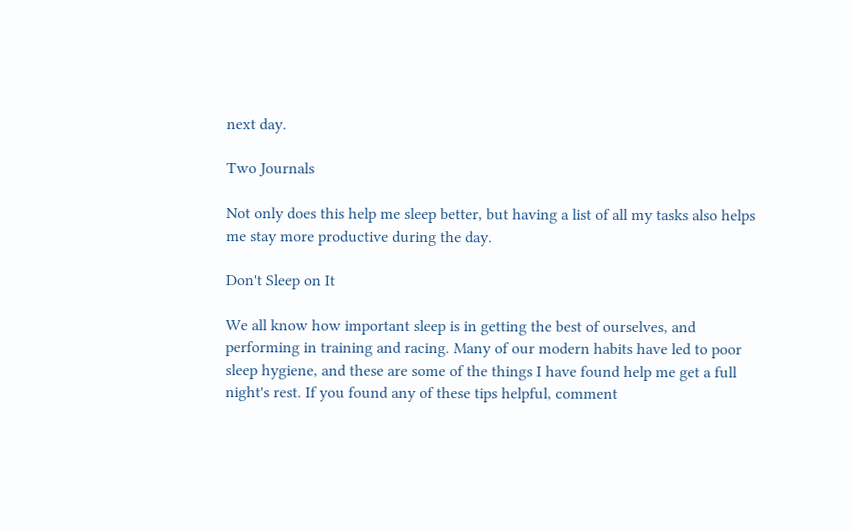next day.

Two Journals

Not only does this help me sleep better, but having a list of all my tasks also helps me stay more productive during the day.

Don't Sleep on It

We all know how important sleep is in getting the best of ourselves, and performing in training and racing. Many of our modern habits have led to poor sleep hygiene, and these are some of the things I have found help me get a full night's rest. If you found any of these tips helpful, comment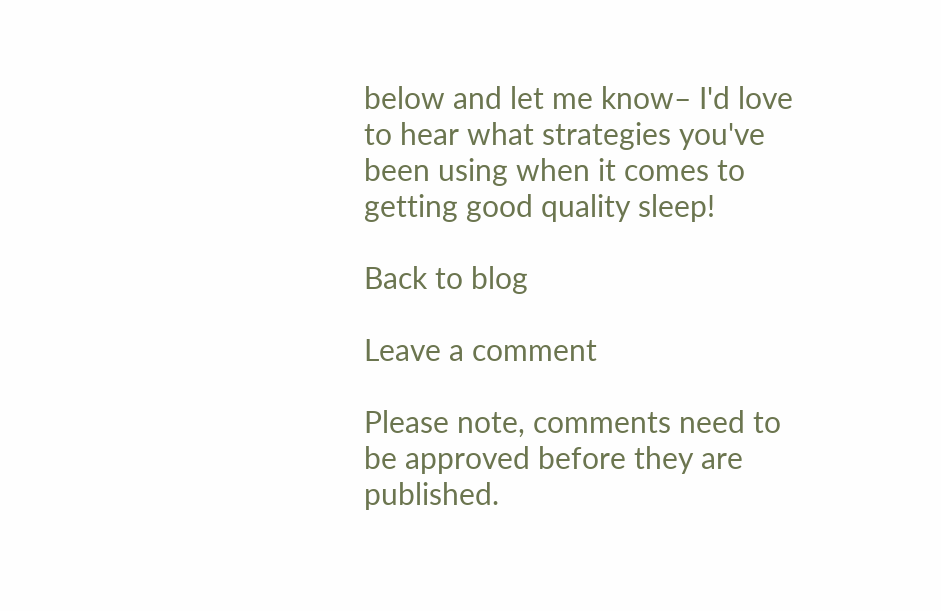below and let me know– I'd love to hear what strategies you've been using when it comes to getting good quality sleep!

Back to blog

Leave a comment

Please note, comments need to be approved before they are published.